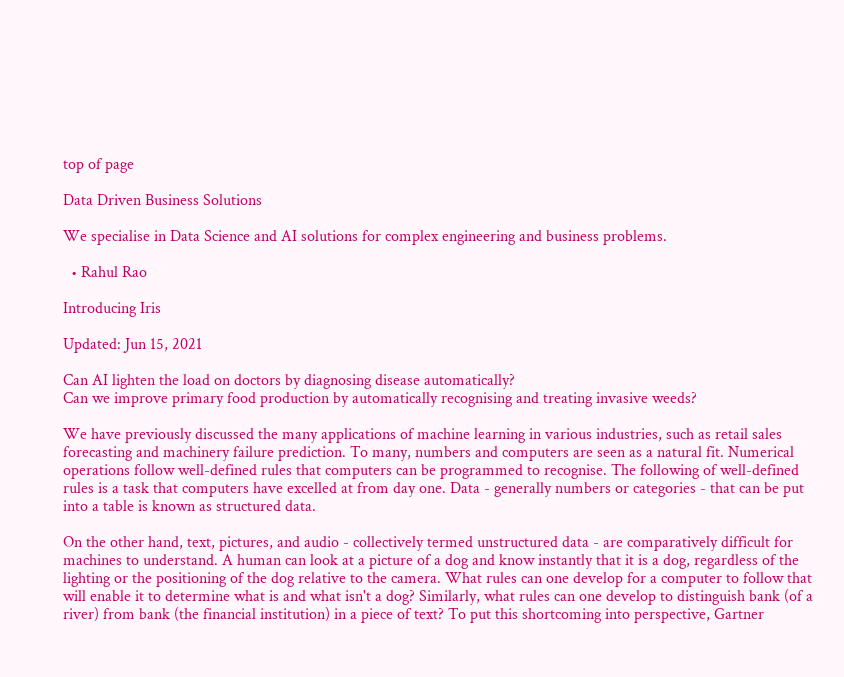top of page

Data Driven Business Solutions

We specialise in Data Science and AI solutions for complex engineering and business problems.

  • Rahul Rao

Introducing Iris

Updated: Jun 15, 2021

Can AI lighten the load on doctors by diagnosing disease automatically?
Can we improve primary food production by automatically recognising and treating invasive weeds?

We have previously discussed the many applications of machine learning in various industries, such as retail sales forecasting and machinery failure prediction. To many, numbers and computers are seen as a natural fit. Numerical operations follow well-defined rules that computers can be programmed to recognise. The following of well-defined rules is a task that computers have excelled at from day one. Data - generally numbers or categories - that can be put into a table is known as structured data.

On the other hand, text, pictures, and audio - collectively termed unstructured data - are comparatively difficult for machines to understand. A human can look at a picture of a dog and know instantly that it is a dog, regardless of the lighting or the positioning of the dog relative to the camera. What rules can one develop for a computer to follow that will enable it to determine what is and what isn't a dog? Similarly, what rules can one develop to distinguish bank (of a river) from bank (the financial institution) in a piece of text? To put this shortcoming into perspective, Gartner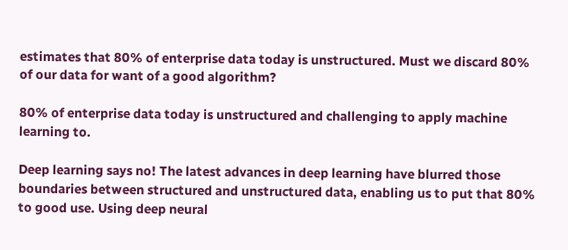estimates that 80% of enterprise data today is unstructured. Must we discard 80% of our data for want of a good algorithm?

80% of enterprise data today is unstructured and challenging to apply machine learning to.

Deep learning says no! The latest advances in deep learning have blurred those boundaries between structured and unstructured data, enabling us to put that 80% to good use. Using deep neural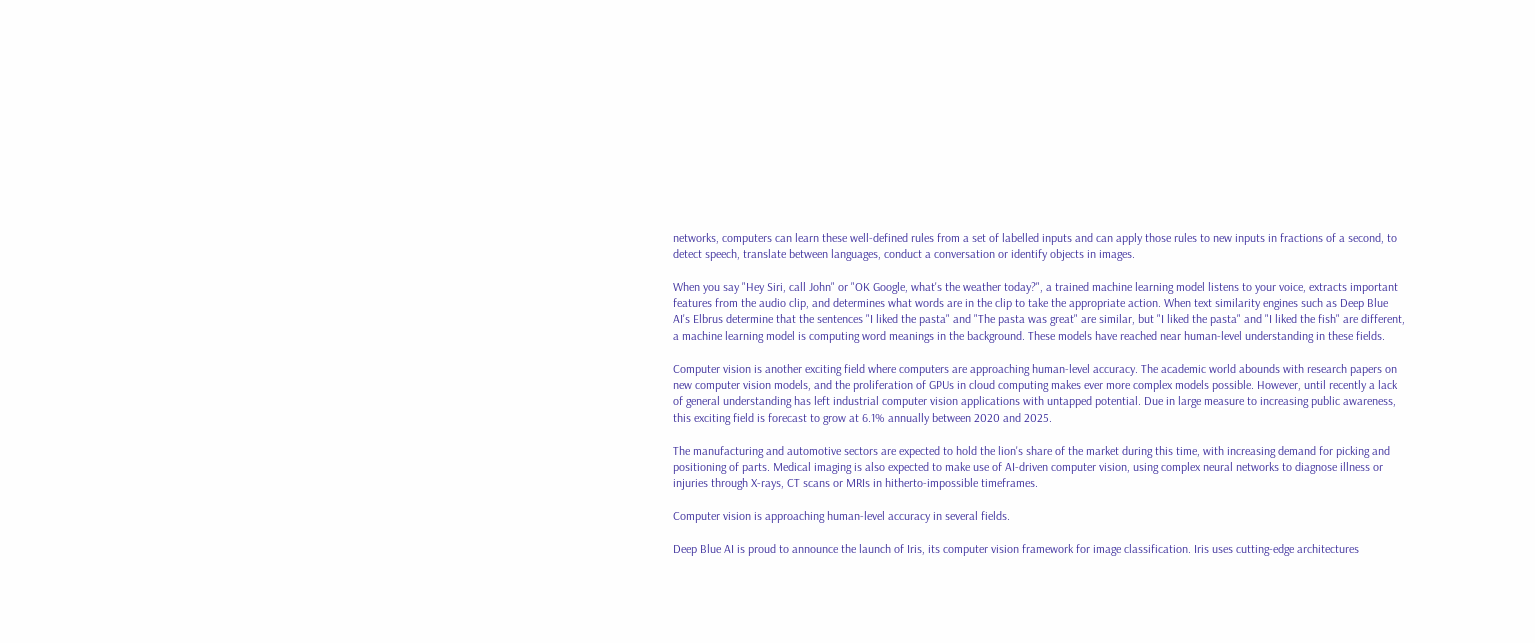networks, computers can learn these well-defined rules from a set of labelled inputs and can apply those rules to new inputs in fractions of a second, to detect speech, translate between languages, conduct a conversation or identify objects in images.

When you say "Hey Siri, call John" or "OK Google, what's the weather today?", a trained machine learning model listens to your voice, extracts important features from the audio clip, and determines what words are in the clip to take the appropriate action. When text similarity engines such as Deep Blue AI's Elbrus determine that the sentences "I liked the pasta" and "The pasta was great" are similar, but "I liked the pasta" and "I liked the fish" are different, a machine learning model is computing word meanings in the background. These models have reached near human-level understanding in these fields.

Computer vision is another exciting field where computers are approaching human-level accuracy. The academic world abounds with research papers on new computer vision models, and the proliferation of GPUs in cloud computing makes ever more complex models possible. However, until recently a lack of general understanding has left industrial computer vision applications with untapped potential. Due in large measure to increasing public awareness, this exciting field is forecast to grow at 6.1% annually between 2020 and 2025.

The manufacturing and automotive sectors are expected to hold the lion's share of the market during this time, with increasing demand for picking and positioning of parts. Medical imaging is also expected to make use of AI-driven computer vision, using complex neural networks to diagnose illness or injuries through X-rays, CT scans or MRIs in hitherto-impossible timeframes.

Computer vision is approaching human-level accuracy in several fields.

Deep Blue AI is proud to announce the launch of Iris, its computer vision framework for image classification. Iris uses cutting-edge architectures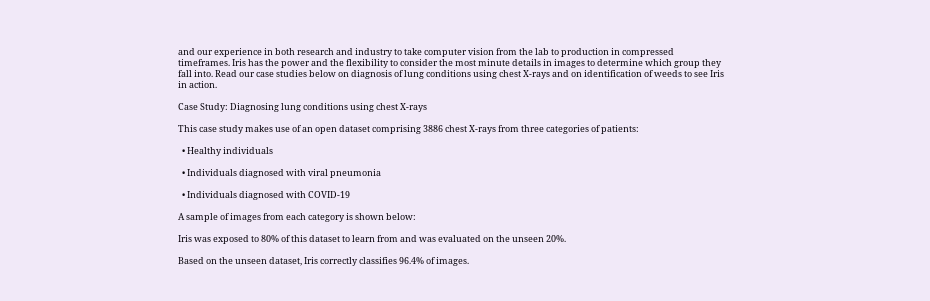and our experience in both research and industry to take computer vision from the lab to production in compressed timeframes. Iris has the power and the flexibility to consider the most minute details in images to determine which group they fall into. Read our case studies below on diagnosis of lung conditions using chest X-rays and on identification of weeds to see Iris in action.

Case Study: Diagnosing lung conditions using chest X-rays

This case study makes use of an open dataset comprising 3886 chest X-rays from three categories of patients:

  • Healthy individuals

  • Individuals diagnosed with viral pneumonia

  • Individuals diagnosed with COVID-19

A sample of images from each category is shown below:

Iris was exposed to 80% of this dataset to learn from and was evaluated on the unseen 20%.

Based on the unseen dataset, Iris correctly classifies 96.4% of images.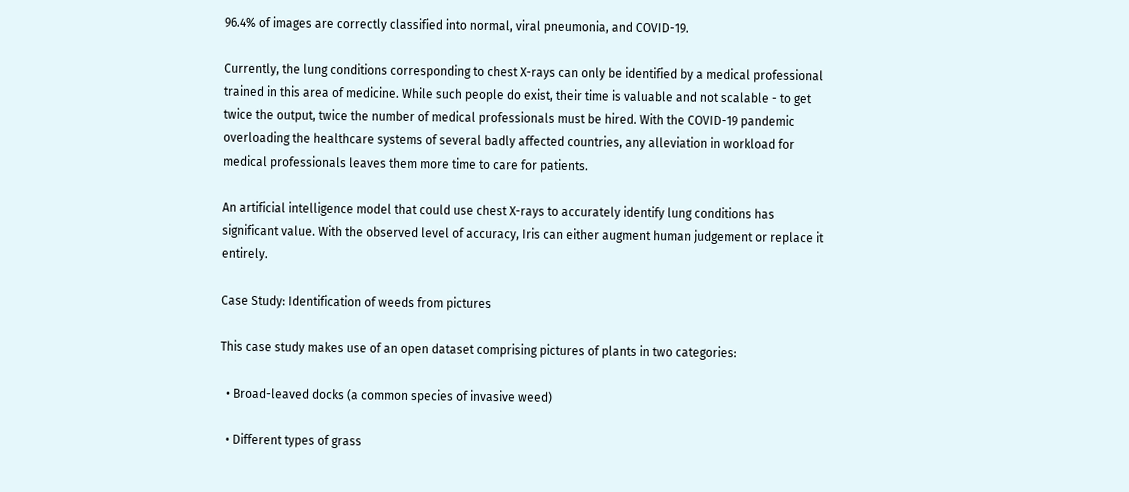96.4% of images are correctly classified into normal, viral pneumonia, and COVID-19.

Currently, the lung conditions corresponding to chest X-rays can only be identified by a medical professional trained in this area of medicine. While such people do exist, their time is valuable and not scalable - to get twice the output, twice the number of medical professionals must be hired. With the COVID-19 pandemic overloading the healthcare systems of several badly affected countries, any alleviation in workload for medical professionals leaves them more time to care for patients.

An artificial intelligence model that could use chest X-rays to accurately identify lung conditions has significant value. With the observed level of accuracy, Iris can either augment human judgement or replace it entirely.

Case Study: Identification of weeds from pictures

This case study makes use of an open dataset comprising pictures of plants in two categories:

  • Broad-leaved docks (a common species of invasive weed)

  • Different types of grass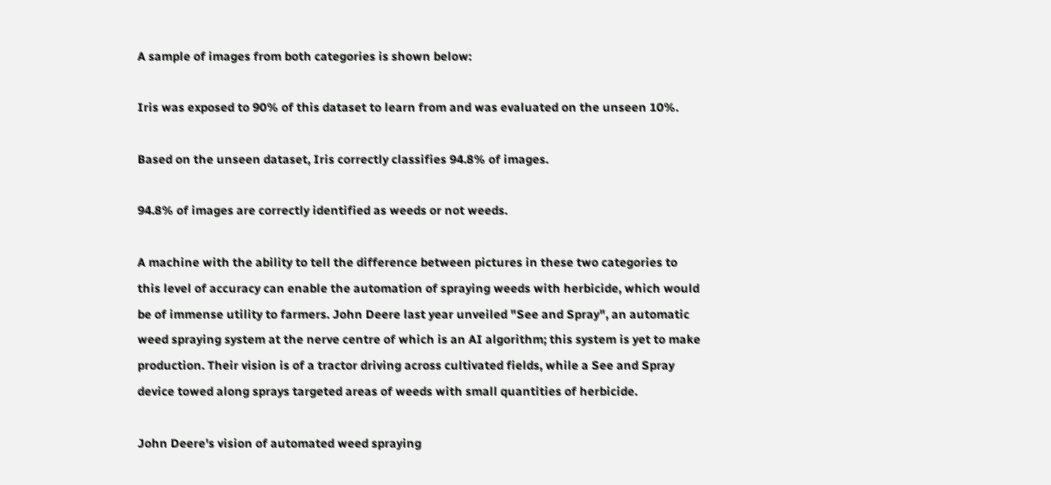A sample of images from both categories is shown below:

Iris was exposed to 90% of this dataset to learn from and was evaluated on the unseen 10%.

Based on the unseen dataset, Iris correctly classifies 94.8% of images.

94.8% of images are correctly identified as weeds or not weeds.

A machine with the ability to tell the difference between pictures in these two categories to this level of accuracy can enable the automation of spraying weeds with herbicide, which would be of immense utility to farmers. John Deere last year unveiled "See and Spray", an automatic weed spraying system at the nerve centre of which is an AI algorithm; this system is yet to make production. Their vision is of a tractor driving across cultivated fields, while a See and Spray device towed along sprays targeted areas of weeds with small quantities of herbicide.

John Deere's vision of automated weed spraying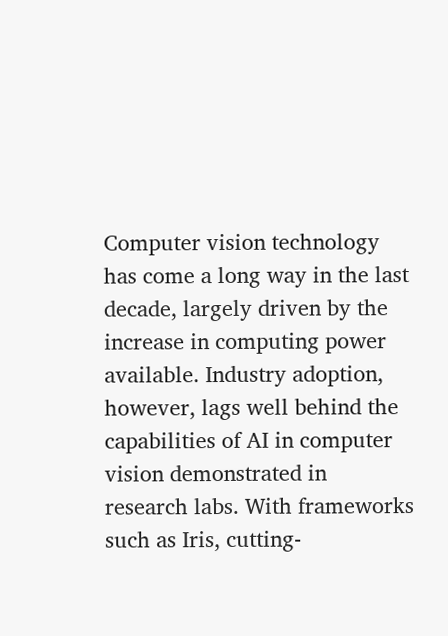Computer vision technology has come a long way in the last decade, largely driven by the increase in computing power available. Industry adoption, however, lags well behind the capabilities of AI in computer vision demonstrated in research labs. With frameworks such as Iris, cutting-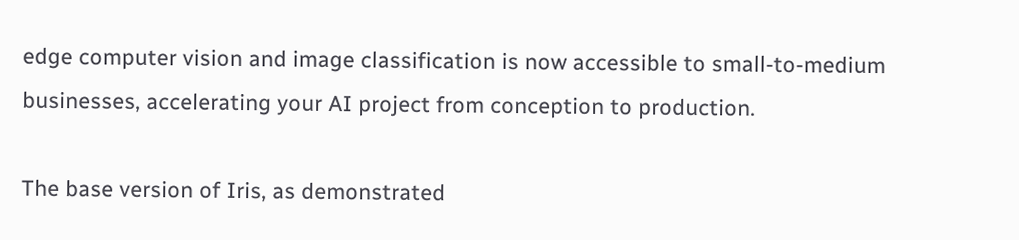edge computer vision and image classification is now accessible to small-to-medium businesses, accelerating your AI project from conception to production.

The base version of Iris, as demonstrated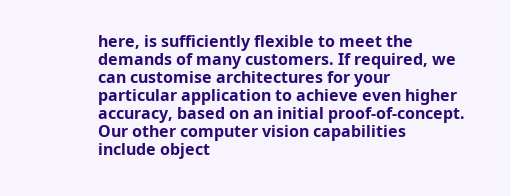here, is sufficiently flexible to meet the demands of many customers. If required, we can customise architectures for your particular application to achieve even higher accuracy, based on an initial proof-of-concept. Our other computer vision capabilities include object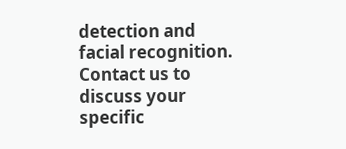detection and facial recognition. Contact us to discuss your specific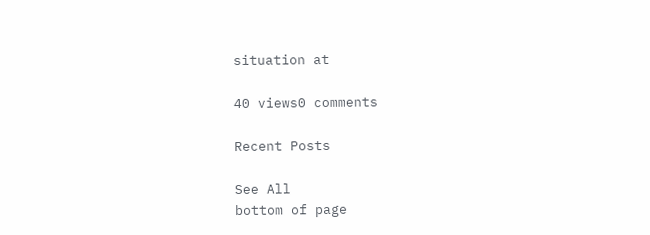situation at

40 views0 comments

Recent Posts

See All
bottom of page